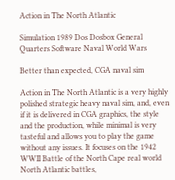Action in The North Atlantic

Simulation 1989 Dos Dosbox General Quarters Software Naval World Wars

Better than expected, CGA naval sim

Action in The North Atlantic is a very highly polished strategic heavy naval sim, and, even if it is delivered in CGA graphics, the style and the production, while minimal is very tasteful and allows you to play the game without any issues. It focuses on the 1942 WWII Battle of the North Cape real world North Atlantic battles,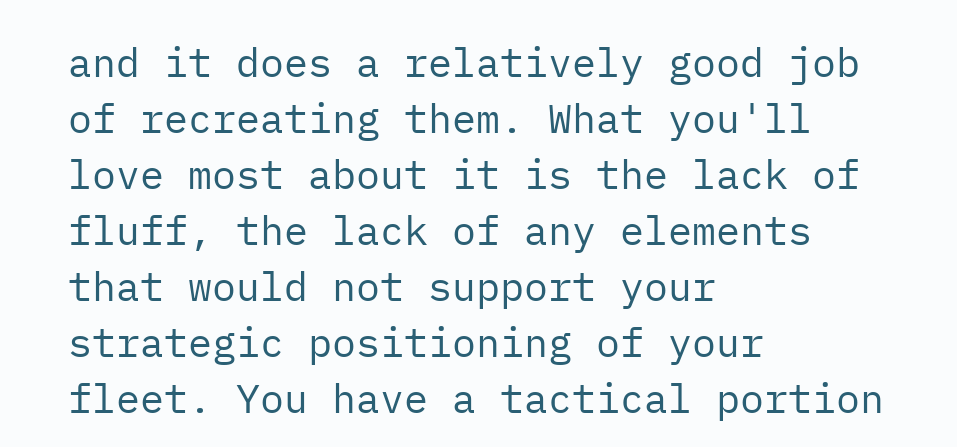and it does a relatively good job of recreating them. What you'll love most about it is the lack of fluff, the lack of any elements that would not support your strategic positioning of your fleet. You have a tactical portion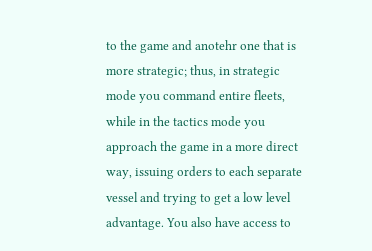to the game and anotehr one that is more strategic; thus, in strategic mode you command entire fleets, while in the tactics mode you approach the game in a more direct way, issuing orders to each separate vessel and trying to get a low level advantage. You also have access to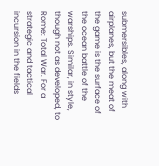submersibles, along with airplanes, but the meat of the game is the surface of the ocean battle of the warships. Similar, in style, though not as developed, to Rome: Total War. For a strategic and tactical incursion in the fields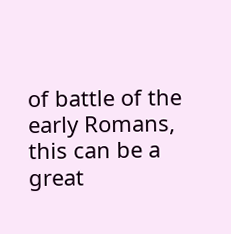of battle of the early Romans, this can be a great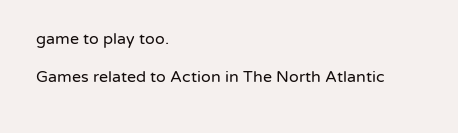game to play too.

Games related to Action in The North Atlantic